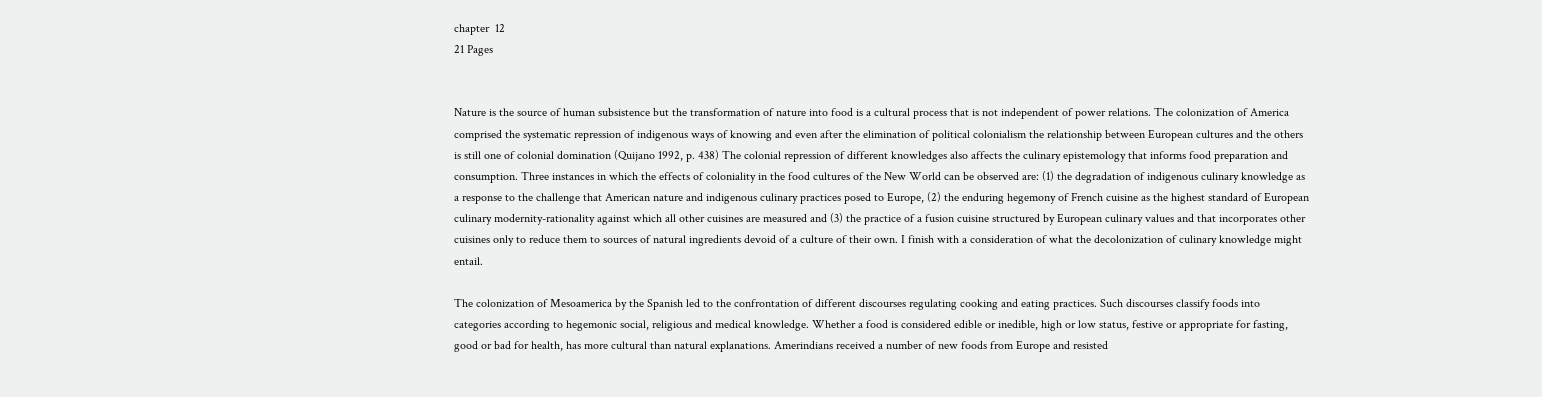chapter  12
21 Pages


Nature is the source of human subsistence but the transformation of nature into food is a cultural process that is not independent of power relations. The colonization of America comprised the systematic repression of indigenous ways of knowing and even after the elimination of political colonialism the relationship between European cultures and the others is still one of colonial domination (Quijano 1992, p. 438) The colonial repression of different knowledges also affects the culinary epistemology that informs food preparation and consumption. Three instances in which the effects of coloniality in the food cultures of the New World can be observed are: (1) the degradation of indigenous culinary knowledge as a response to the challenge that American nature and indigenous culinary practices posed to Europe, (2) the enduring hegemony of French cuisine as the highest standard of European culinary modernity-rationality against which all other cuisines are measured and (3) the practice of a fusion cuisine structured by European culinary values and that incorporates other cuisines only to reduce them to sources of natural ingredients devoid of a culture of their own. I finish with a consideration of what the decolonization of culinary knowledge might entail.

The colonization of Mesoamerica by the Spanish led to the confrontation of different discourses regulating cooking and eating practices. Such discourses classify foods into categories according to hegemonic social, religious and medical knowledge. Whether a food is considered edible or inedible, high or low status, festive or appropriate for fasting, good or bad for health, has more cultural than natural explanations. Amerindians received a number of new foods from Europe and resisted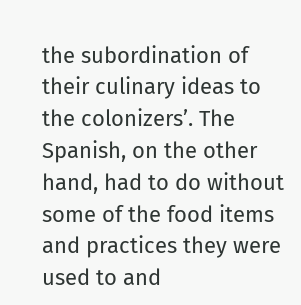the subordination of their culinary ideas to the colonizers’. The Spanish, on the other hand, had to do without some of the food items and practices they were used to and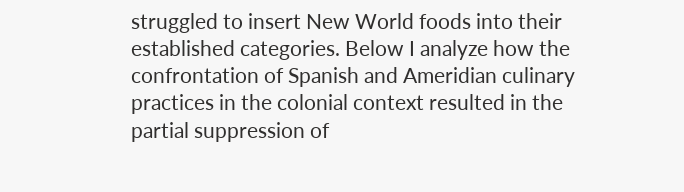struggled to insert New World foods into their established categories. Below I analyze how the confrontation of Spanish and Ameridian culinary practices in the colonial context resulted in the partial suppression of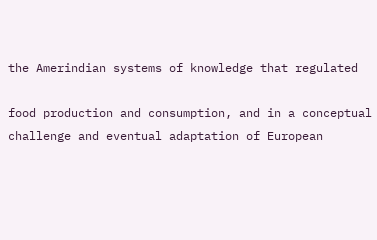the Amerindian systems of knowledge that regulated

food production and consumption, and in a conceptual challenge and eventual adaptation of European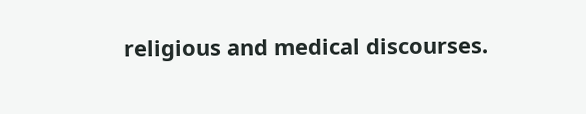religious and medical discourses.